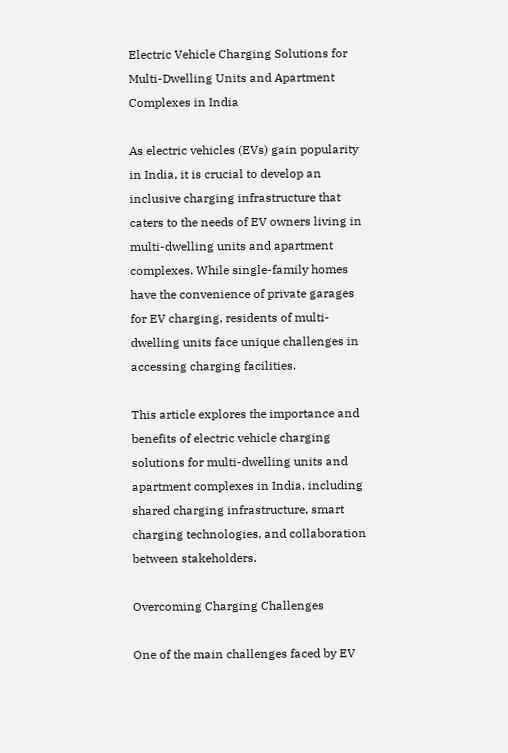Electric Vehicle Charging Solutions for Multi-Dwelling Units and Apartment Complexes in India

As electric vehicles (EVs) gain popularity in India, it is crucial to develop an inclusive charging infrastructure that caters to the needs of EV owners living in multi-dwelling units and apartment complexes. While single-family homes have the convenience of private garages for EV charging, residents of multi-dwelling units face unique challenges in accessing charging facilities.

This article explores the importance and benefits of electric vehicle charging solutions for multi-dwelling units and apartment complexes in India, including shared charging infrastructure, smart charging technologies, and collaboration between stakeholders.

Overcoming Charging Challenges

One of the main challenges faced by EV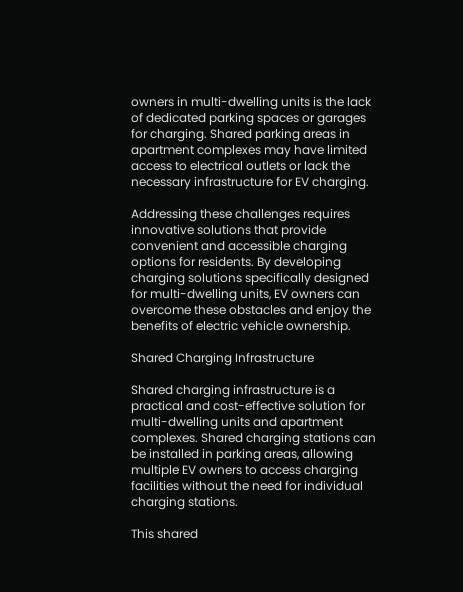owners in multi-dwelling units is the lack of dedicated parking spaces or garages for charging. Shared parking areas in apartment complexes may have limited access to electrical outlets or lack the necessary infrastructure for EV charging.

Addressing these challenges requires innovative solutions that provide convenient and accessible charging options for residents. By developing charging solutions specifically designed for multi-dwelling units, EV owners can overcome these obstacles and enjoy the benefits of electric vehicle ownership.

Shared Charging Infrastructure

Shared charging infrastructure is a practical and cost-effective solution for multi-dwelling units and apartment complexes. Shared charging stations can be installed in parking areas, allowing multiple EV owners to access charging facilities without the need for individual charging stations.

This shared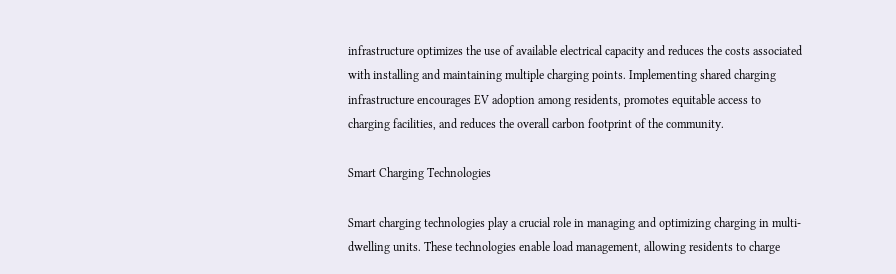infrastructure optimizes the use of available electrical capacity and reduces the costs associated with installing and maintaining multiple charging points. Implementing shared charging infrastructure encourages EV adoption among residents, promotes equitable access to charging facilities, and reduces the overall carbon footprint of the community.

Smart Charging Technologies

Smart charging technologies play a crucial role in managing and optimizing charging in multi-dwelling units. These technologies enable load management, allowing residents to charge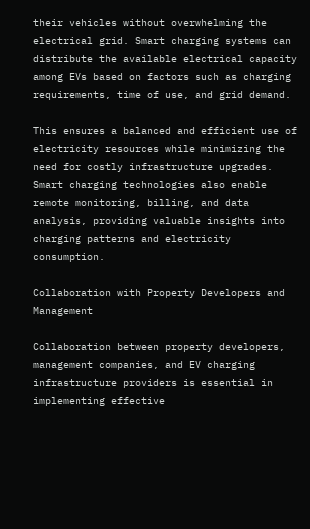their vehicles without overwhelming the electrical grid. Smart charging systems can distribute the available electrical capacity among EVs based on factors such as charging requirements, time of use, and grid demand.

This ensures a balanced and efficient use of electricity resources while minimizing the need for costly infrastructure upgrades. Smart charging technologies also enable remote monitoring, billing, and data analysis, providing valuable insights into charging patterns and electricity consumption.

Collaboration with Property Developers and Management

Collaboration between property developers, management companies, and EV charging infrastructure providers is essential in implementing effective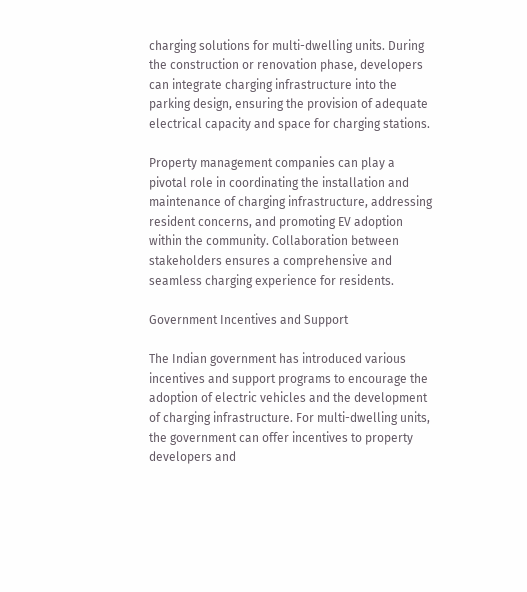charging solutions for multi-dwelling units. During the construction or renovation phase, developers can integrate charging infrastructure into the parking design, ensuring the provision of adequate electrical capacity and space for charging stations.

Property management companies can play a pivotal role in coordinating the installation and maintenance of charging infrastructure, addressing resident concerns, and promoting EV adoption within the community. Collaboration between stakeholders ensures a comprehensive and seamless charging experience for residents.

Government Incentives and Support

The Indian government has introduced various incentives and support programs to encourage the adoption of electric vehicles and the development of charging infrastructure. For multi-dwelling units, the government can offer incentives to property developers and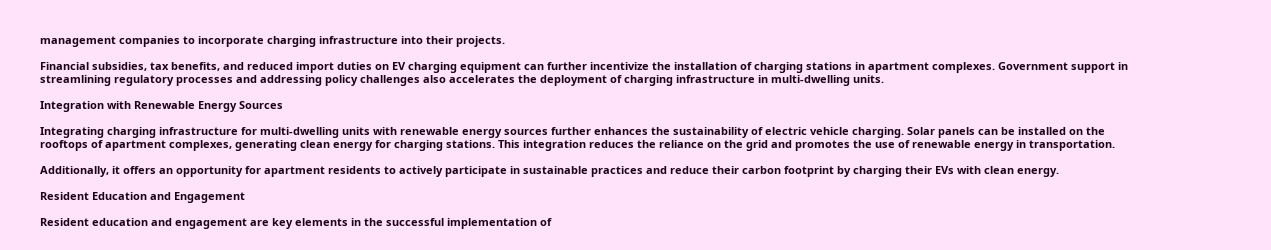management companies to incorporate charging infrastructure into their projects.

Financial subsidies, tax benefits, and reduced import duties on EV charging equipment can further incentivize the installation of charging stations in apartment complexes. Government support in streamlining regulatory processes and addressing policy challenges also accelerates the deployment of charging infrastructure in multi-dwelling units.

Integration with Renewable Energy Sources

Integrating charging infrastructure for multi-dwelling units with renewable energy sources further enhances the sustainability of electric vehicle charging. Solar panels can be installed on the rooftops of apartment complexes, generating clean energy for charging stations. This integration reduces the reliance on the grid and promotes the use of renewable energy in transportation.

Additionally, it offers an opportunity for apartment residents to actively participate in sustainable practices and reduce their carbon footprint by charging their EVs with clean energy.

Resident Education and Engagement

Resident education and engagement are key elements in the successful implementation of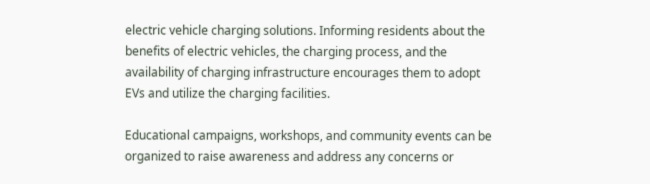electric vehicle charging solutions. Informing residents about the benefits of electric vehicles, the charging process, and the availability of charging infrastructure encourages them to adopt EVs and utilize the charging facilities.

Educational campaigns, workshops, and community events can be organized to raise awareness and address any concerns or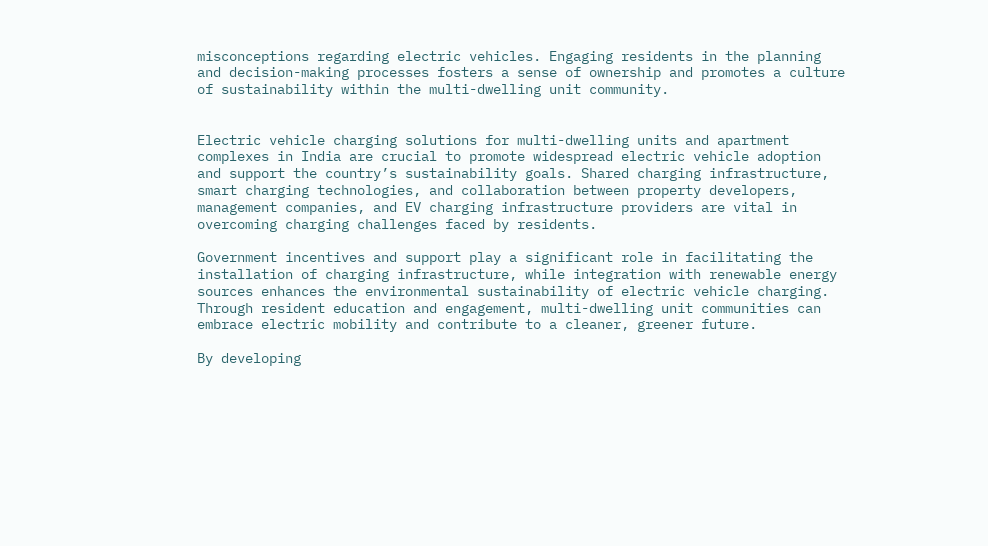misconceptions regarding electric vehicles. Engaging residents in the planning and decision-making processes fosters a sense of ownership and promotes a culture of sustainability within the multi-dwelling unit community.


Electric vehicle charging solutions for multi-dwelling units and apartment complexes in India are crucial to promote widespread electric vehicle adoption and support the country’s sustainability goals. Shared charging infrastructure, smart charging technologies, and collaboration between property developers, management companies, and EV charging infrastructure providers are vital in overcoming charging challenges faced by residents.

Government incentives and support play a significant role in facilitating the installation of charging infrastructure, while integration with renewable energy sources enhances the environmental sustainability of electric vehicle charging. Through resident education and engagement, multi-dwelling unit communities can embrace electric mobility and contribute to a cleaner, greener future.

By developing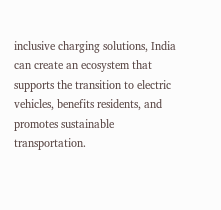inclusive charging solutions, India can create an ecosystem that supports the transition to electric vehicles, benefits residents, and promotes sustainable transportation.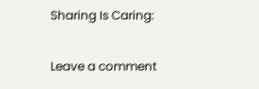Sharing Is Caring:

Leave a comment